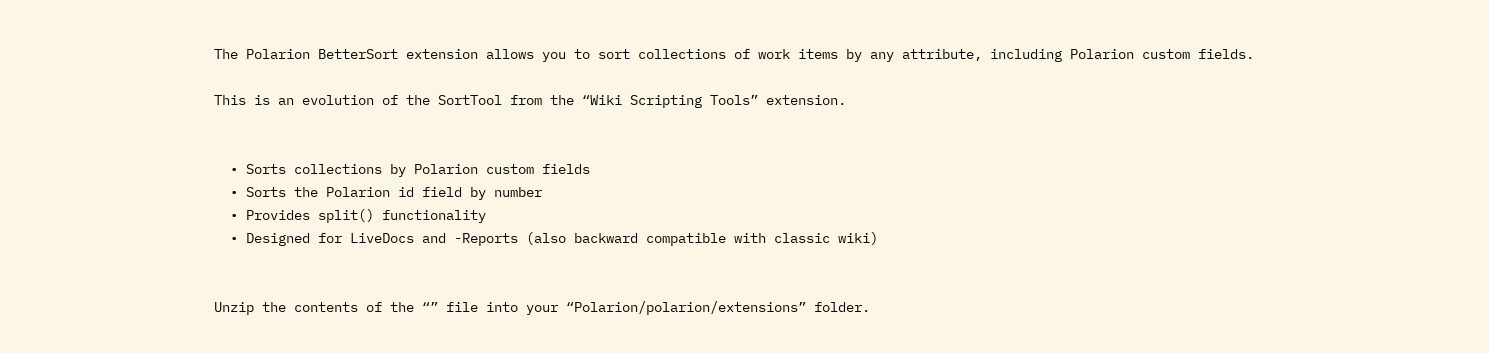The Polarion BetterSort extension allows you to sort collections of work items by any attribute, including Polarion custom fields.

This is an evolution of the SortTool from the “Wiki Scripting Tools” extension.


  • Sorts collections by Polarion custom fields
  • Sorts the Polarion id field by number
  • Provides split() functionality
  • Designed for LiveDocs and -Reports (also backward compatible with classic wiki)


Unzip the contents of the “” file into your “Polarion/polarion/extensions” folder.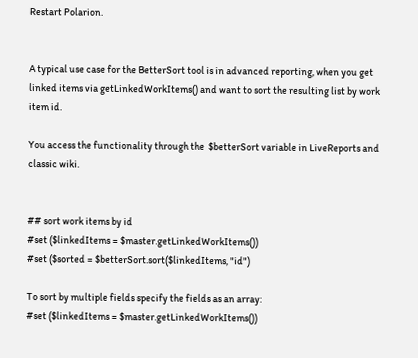Restart Polarion.


A typical use case for the BetterSort tool is in advanced reporting, when you get linked items via getLinkedWorkItems() and want to sort the resulting list by work item id.

You access the functionality through the  $betterSort variable in LiveReports and classic wiki.


## sort work items by id
#set ($linkedItems = $master.getLinkedWorkItems())
#set ($sorted = $betterSort.sort($linkedItems, "id")

To sort by multiple fields specify the fields as an array:
#set ($linkedItems = $master.getLinkedWorkItems())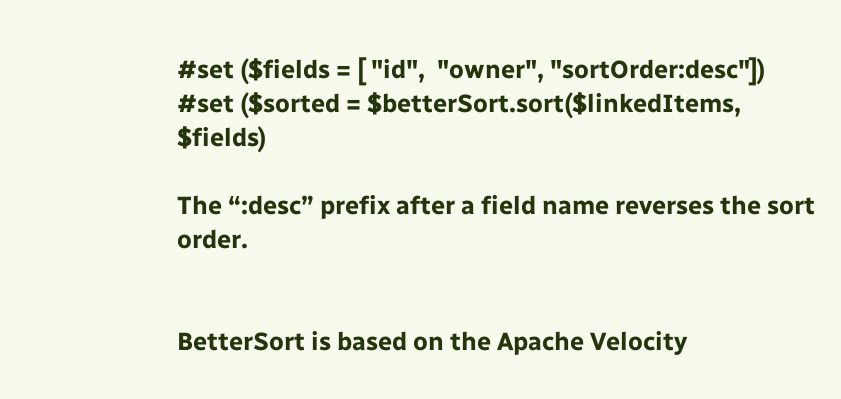#set ($fields = [ "id",  "owner", "sortOrder:desc"])
#set ($sorted = $betterSort.sort($linkedItems, $fields)

The “:desc” prefix after a field name reverses the sort order.


BetterSort is based on the Apache Velocity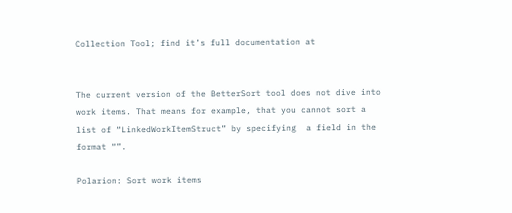Collection Tool; find it’s full documentation at


The current version of the BetterSort tool does not dive into work items. That means for example, that you cannot sort a list of “LinkedWorkItemStruct” by specifying  a field in the format “”.

Polarion: Sort work items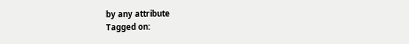by any attribute
Tagged on: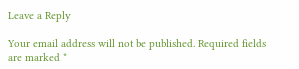Leave a Reply

Your email address will not be published. Required fields are marked *